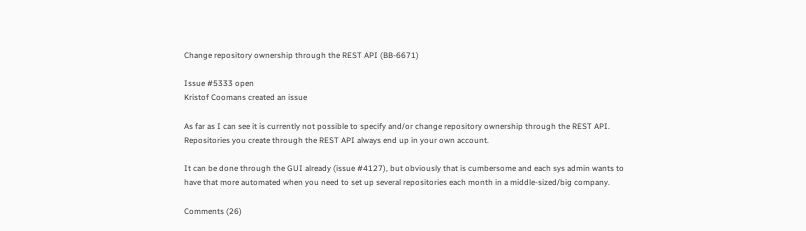Change repository ownership through the REST API (BB-6671)

Issue #5333 open
Kristof Coomans created an issue

As far as I can see it is currently not possible to specify and/or change repository ownership through the REST API. Repositories you create through the REST API always end up in your own account.

It can be done through the GUI already (issue #4127), but obviously that is cumbersome and each sys admin wants to have that more automated when you need to set up several repositories each month in a middle-sized/big company.

Comments (26)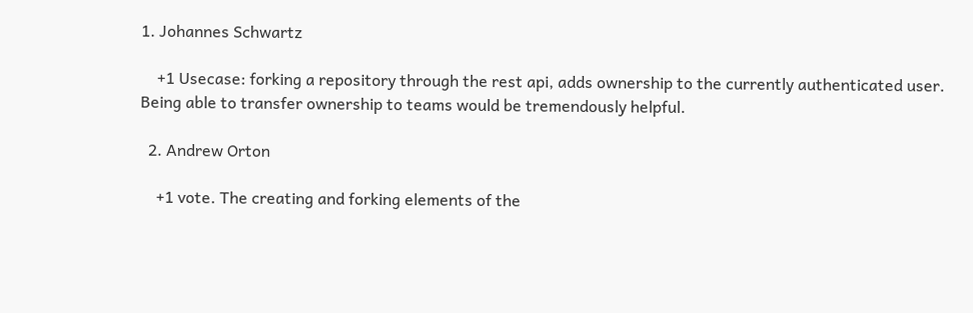1. Johannes Schwartz

    +1 Usecase: forking a repository through the rest api, adds ownership to the currently authenticated user. Being able to transfer ownership to teams would be tremendously helpful.

  2. Andrew Orton

    +1 vote. The creating and forking elements of the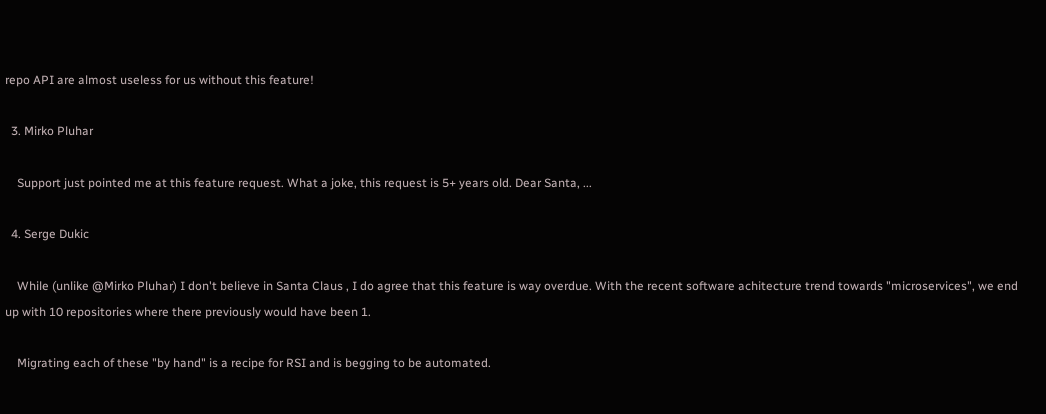repo API are almost useless for us without this feature!

  3. Mirko Pluhar

    Support just pointed me at this feature request. What a joke, this request is 5+ years old. Dear Santa, ...

  4. Serge Dukic

    While (unlike @Mirko Pluhar) I don't believe in Santa Claus , I do agree that this feature is way overdue. With the recent software achitecture trend towards "microservices", we end up with 10 repositories where there previously would have been 1.

    Migrating each of these "by hand" is a recipe for RSI and is begging to be automated.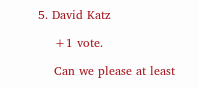5. David Katz

    +1 vote.

    Can we please at least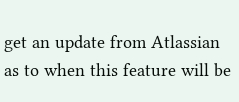get an update from Atlassian as to when this feature will be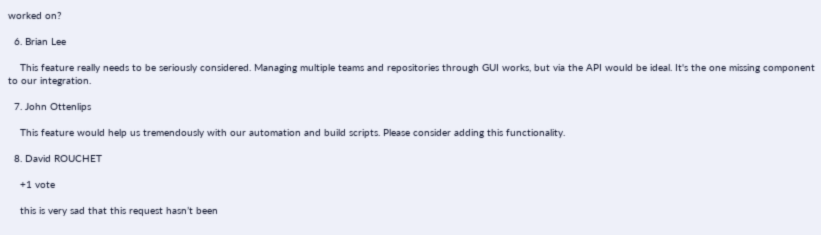worked on?

  6. Brian Lee

    This feature really needs to be seriously considered. Managing multiple teams and repositories through GUI works, but via the API would be ideal. It's the one missing component to our integration.

  7. John Ottenlips

    This feature would help us tremendously with our automation and build scripts. Please consider adding this functionality.

  8. David ROUCHET

    +1 vote

    this is very sad that this request hasn’t been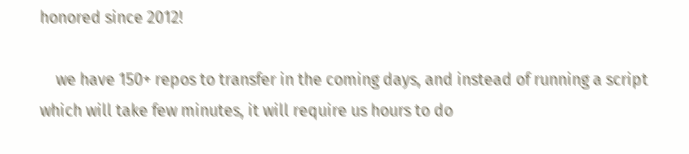honored since 2012!

    we have 150+ repos to transfer in the coming days, and instead of running a script which will take few minutes, it will require us hours to do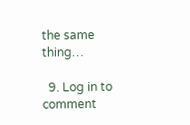the same thing…

  9. Log in to comment